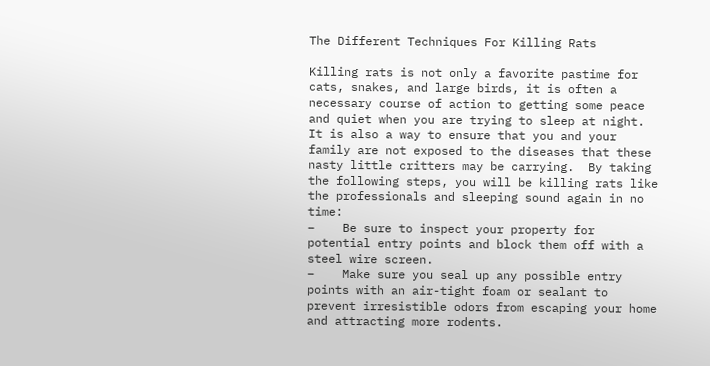The Different Techniques For Killing Rats

Killing rats is not only a favorite pastime for cats, snakes, and large birds, it is often a necessary course of action to getting some peace and quiet when you are trying to sleep at night.  It is also a way to ensure that you and your family are not exposed to the diseases that these nasty little critters may be carrying.  By taking the following steps, you will be killing rats like the professionals and sleeping sound again in no time:
–    Be sure to inspect your property for potential entry points and block them off with a steel wire screen.
–    Make sure you seal up any possible entry points with an air-tight foam or sealant to prevent irresistible odors from escaping your home and attracting more rodents.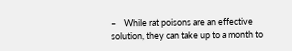–    While rat poisons are an effective solution, they can take up to a month to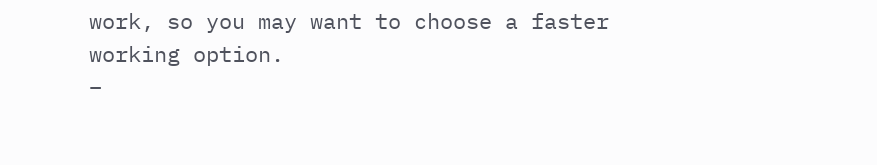work, so you may want to choose a faster working option.
–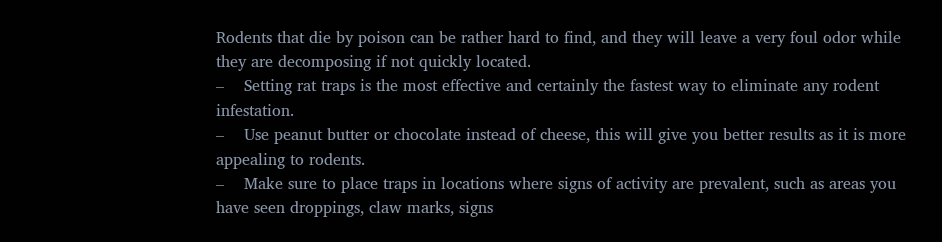Rodents that die by poison can be rather hard to find, and they will leave a very foul odor while they are decomposing if not quickly located.
–    Setting rat traps is the most effective and certainly the fastest way to eliminate any rodent infestation.
–    Use peanut butter or chocolate instead of cheese, this will give you better results as it is more appealing to rodents.
–    Make sure to place traps in locations where signs of activity are prevalent, such as areas you have seen droppings, claw marks, signs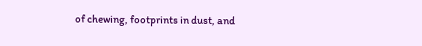of chewing, footprints in dust, and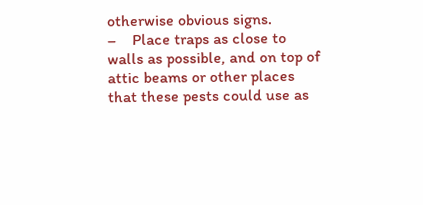otherwise obvious signs.
–    Place traps as close to walls as possible, and on top of attic beams or other places that these pests could use as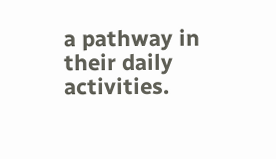a pathway in their daily activities.